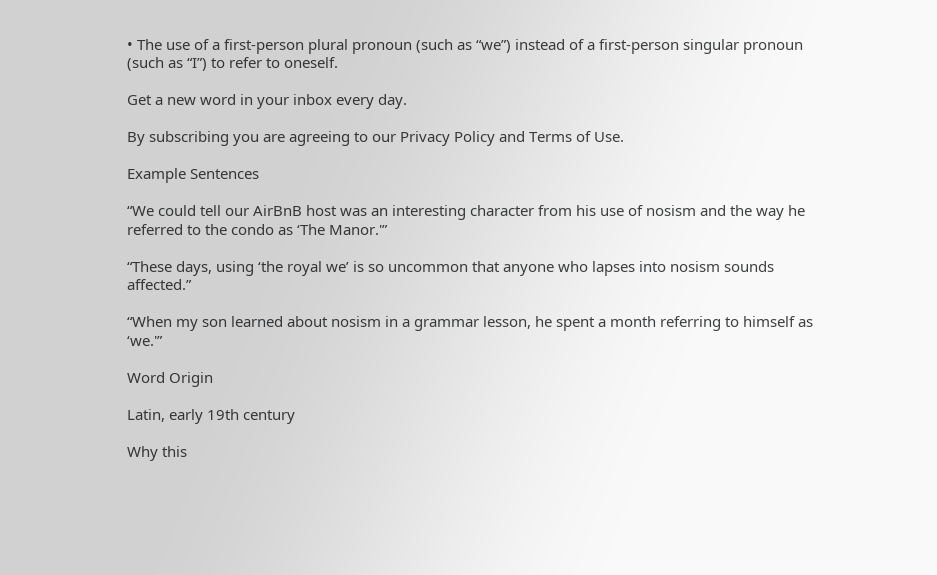• The use of a first-person plural pronoun (such as “we”) instead of a first-person singular pronoun (such as “I”) to refer to oneself.

Get a new word in your inbox every day.

By subscribing you are agreeing to our Privacy Policy and Terms of Use.

Example Sentences

“We could tell our AirBnB host was an interesting character from his use of nosism and the way he referred to the condo as ‘The Manor.'”

“These days, using ‘the royal we’ is so uncommon that anyone who lapses into nosism sounds affected.”

“When my son learned about nosism in a grammar lesson, he spent a month referring to himself as ‘we.'”

Word Origin

Latin, early 19th century

Why this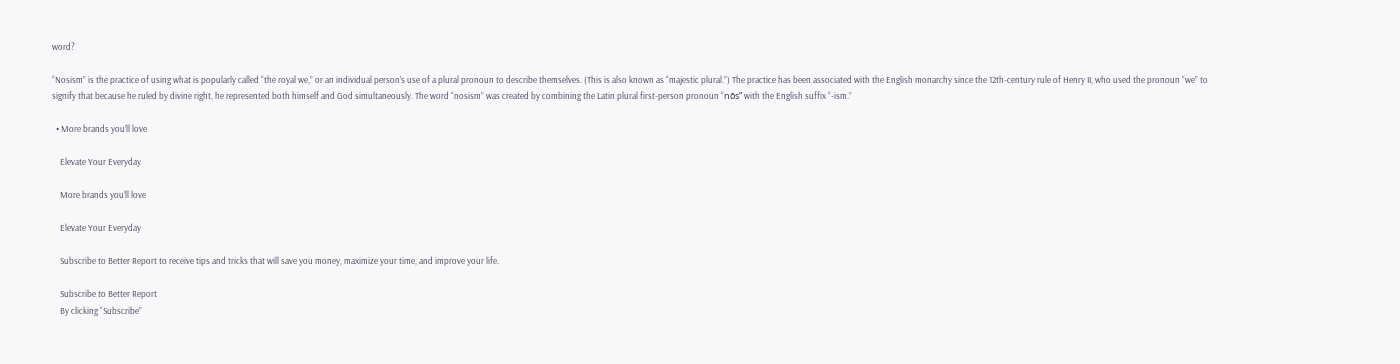word?

“Nosism” is the practice of using what is popularly called “the royal we,” or an individual person’s use of a plural pronoun to describe themselves. (This is also known as “majestic plural.”) The practice has been associated with the English monarchy since the 12th-century rule of Henry II, who used the pronoun “we” to signify that because he ruled by divine right, he represented both himself and God simultaneously. The word “nosism” was created by combining the Latin plural first-person pronoun “nōs” with the English suffix “-ism.”

  • More brands you’ll love

    Elevate Your Everyday

    More brands you’ll love

    Elevate Your Everyday

    Subscribe to Better Report to receive tips and tricks that will save you money, maximize your time, and improve your life.

    Subscribe to Better Report
    By clicking “Subscribe”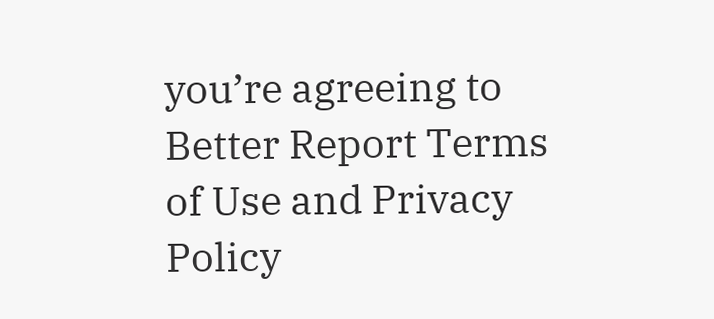you’re agreeing to Better Report Terms of Use and Privacy Policy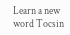Learn a new word Tocsin